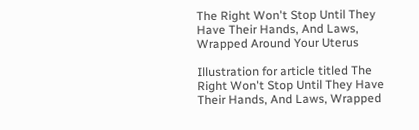The Right Won't Stop Until They Have Their Hands, And Laws, Wrapped Around Your Uterus

Illustration for article titled The Right Won't Stop Until They Have Their Hands, And Laws, Wrapped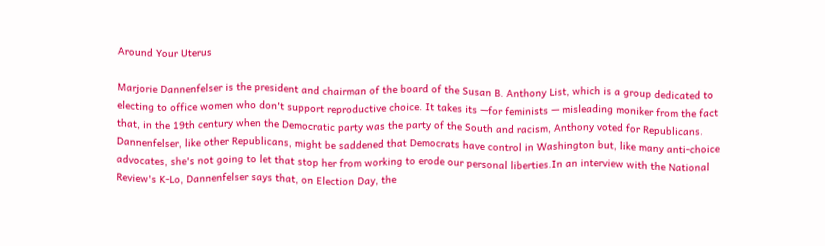Around Your Uterus

Marjorie Dannenfelser is the president and chairman of the board of the Susan B. Anthony List, which is a group dedicated to electing to office women who don't support reproductive choice. It takes its —for feminists — misleading moniker from the fact that, in the 19th century when the Democratic party was the party of the South and racism, Anthony voted for Republicans. Dannenfelser, like other Republicans, might be saddened that Democrats have control in Washington but, like many anti-choice advocates, she's not going to let that stop her from working to erode our personal liberties.In an interview with the National Review's K-Lo, Dannenfelser says that, on Election Day, the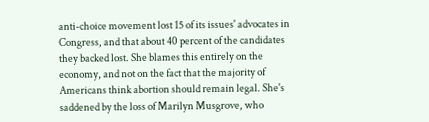anti-choice movement lost 15 of its issues' advocates in Congress, and that about 40 percent of the candidates they backed lost. She blames this entirely on the economy, and not on the fact that the majority of Americans think abortion should remain legal. She's saddened by the loss of Marilyn Musgrove, who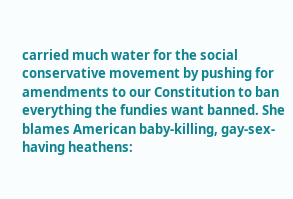carried much water for the social conservative movement by pushing for amendments to our Constitution to ban everything the fundies want banned. She blames American baby-killing, gay-sex-having heathens: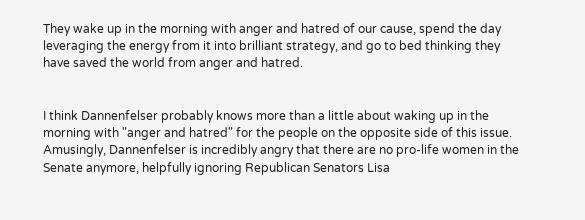They wake up in the morning with anger and hatred of our cause, spend the day leveraging the energy from it into brilliant strategy, and go to bed thinking they have saved the world from anger and hatred.


I think Dannenfelser probably knows more than a little about waking up in the morning with "anger and hatred" for the people on the opposite side of this issue. Amusingly, Dannenfelser is incredibly angry that there are no pro-life women in the Senate anymore, helpfully ignoring Republican Senators Lisa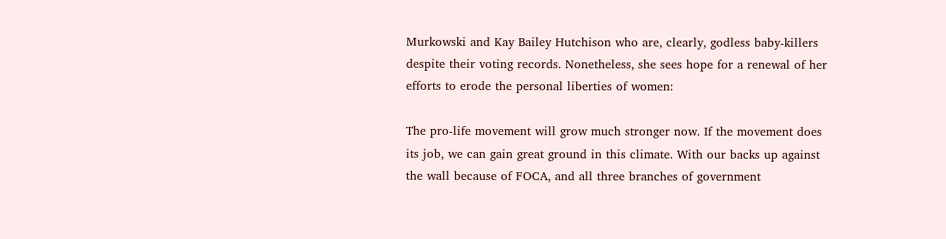Murkowski and Kay Bailey Hutchison who are, clearly, godless baby-killers despite their voting records. Nonetheless, she sees hope for a renewal of her efforts to erode the personal liberties of women:

The pro-life movement will grow much stronger now. If the movement does its job, we can gain great ground in this climate. With our backs up against the wall because of FOCA, and all three branches of government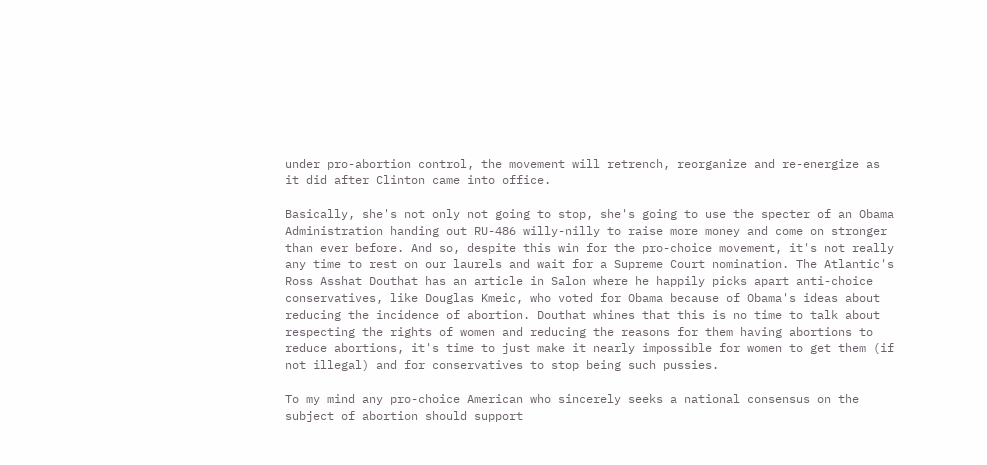under pro-abortion control, the movement will retrench, reorganize and re-energize as it did after Clinton came into office.

Basically, she's not only not going to stop, she's going to use the specter of an Obama Administration handing out RU-486 willy-nilly to raise more money and come on stronger than ever before. And so, despite this win for the pro-choice movement, it's not really any time to rest on our laurels and wait for a Supreme Court nomination. The Atlantic's Ross Asshat Douthat has an article in Salon where he happily picks apart anti-choice conservatives, like Douglas Kmeic, who voted for Obama because of Obama's ideas about reducing the incidence of abortion. Douthat whines that this is no time to talk about respecting the rights of women and reducing the reasons for them having abortions to reduce abortions, it's time to just make it nearly impossible for women to get them (if not illegal) and for conservatives to stop being such pussies.

To my mind any pro-choice American who sincerely seeks a national consensus on the subject of abortion should support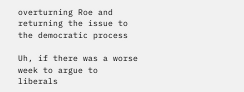overturning Roe and returning the issue to the democratic process

Uh, if there was a worse week to argue to liberals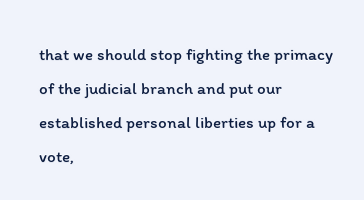that we should stop fighting the primacy of the judicial branch and put our established personal liberties up for a vote,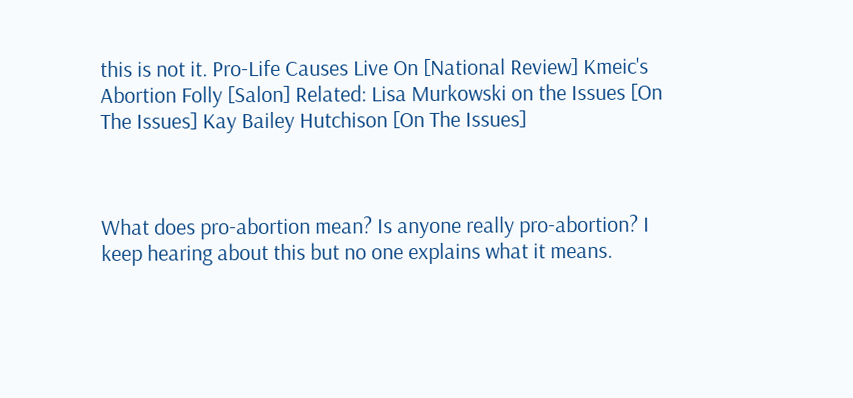this is not it. Pro-Life Causes Live On [National Review] Kmeic's Abortion Folly [Salon] Related: Lisa Murkowski on the Issues [On The Issues] Kay Bailey Hutchison [On The Issues]



What does pro-abortion mean? Is anyone really pro-abortion? I keep hearing about this but no one explains what it means.